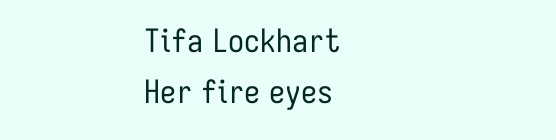Tifa Lockhart
Her fire eyes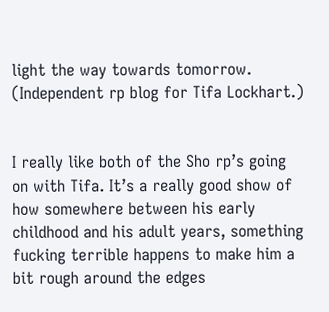light the way towards tomorrow.
(Independent rp blog for Tifa Lockhart.)


I really like both of the Sho rp’s going on with Tifa. It’s a really good show of how somewhere between his early childhood and his adult years, something fucking terrible happens to make him a bit rough around the edges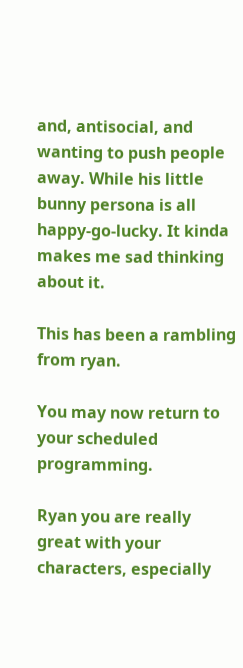and, antisocial, and wanting to push people away. While his little bunny persona is all happy-go-lucky. It kinda makes me sad thinking about it.

This has been a rambling from ryan.

You may now return to your scheduled programming.

Ryan you are really great with your characters, especially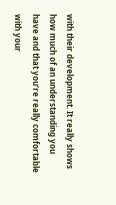with their development. It really shows how much of an understanding you have and that you’re really comfortable with your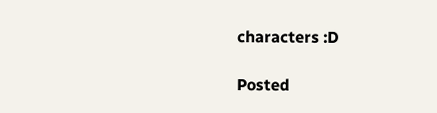characters :D

Posted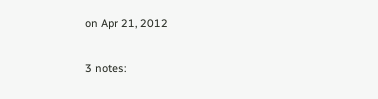on Apr 21, 2012

3 notes: